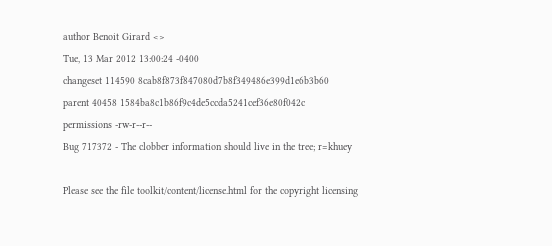author Benoit Girard <>
Tue, 13 Mar 2012 13:00:24 -0400
changeset 114590 8cab8f873f847080d7b8f349486e399d1e6b3b60
parent 40458 1584ba8c1b86f9c4de5ccda5241cef36e80f042c
permissions -rw-r--r--
Bug 717372 - The clobber information should live in the tree; r=khuey

Please see the file toolkit/content/license.html for the copyright licensing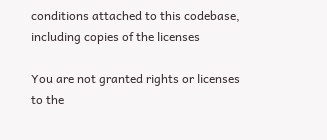conditions attached to this codebase, including copies of the licenses

You are not granted rights or licenses to the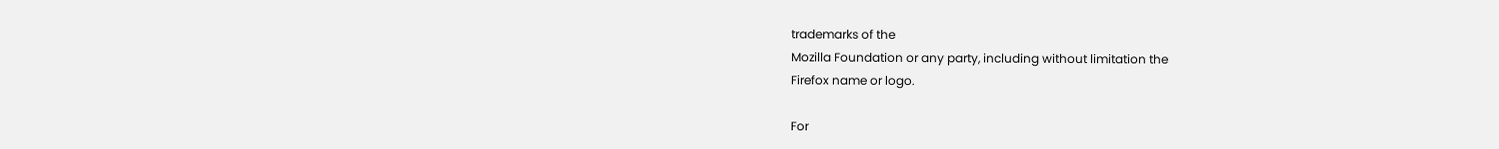trademarks of the
Mozilla Foundation or any party, including without limitation the
Firefox name or logo.

For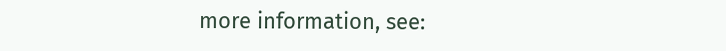more information, see: